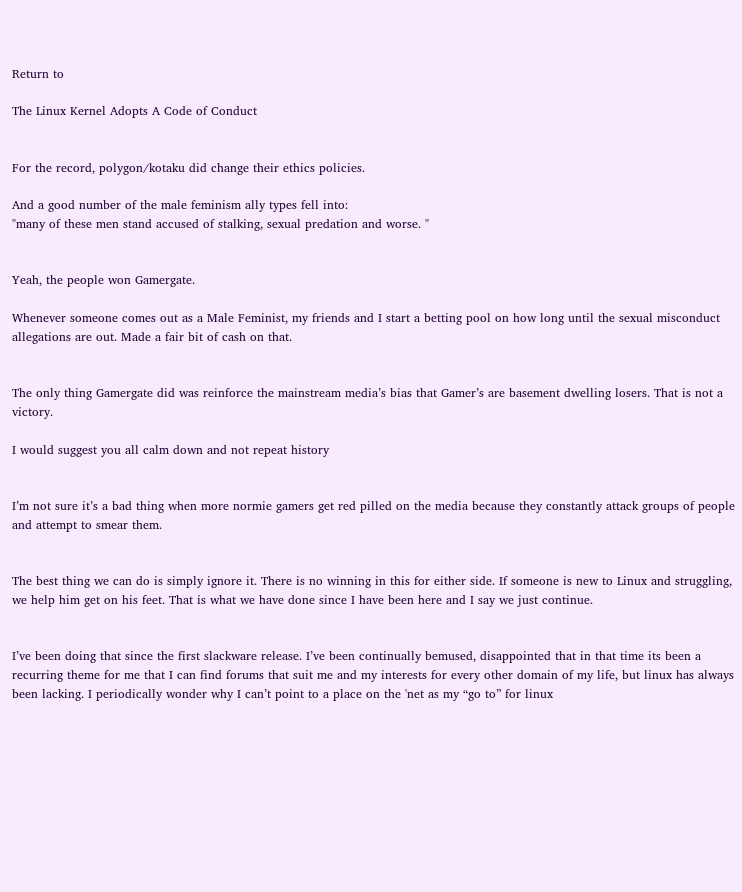Return to

The Linux Kernel Adopts A Code of Conduct


For the record, polygon/kotaku did change their ethics policies.

And a good number of the male feminism ally types fell into:
"many of these men stand accused of stalking, sexual predation and worse. "


Yeah, the people won Gamergate.

Whenever someone comes out as a Male Feminist, my friends and I start a betting pool on how long until the sexual misconduct allegations are out. Made a fair bit of cash on that.


The only thing Gamergate did was reinforce the mainstream media’s bias that Gamer’s are basement dwelling losers. That is not a victory.

I would suggest you all calm down and not repeat history


I’m not sure it’s a bad thing when more normie gamers get red pilled on the media because they constantly attack groups of people and attempt to smear them.


The best thing we can do is simply ignore it. There is no winning in this for either side. If someone is new to Linux and struggling, we help him get on his feet. That is what we have done since I have been here and I say we just continue.


I’ve been doing that since the first slackware release. I’ve been continually bemused, disappointed that in that time its been a recurring theme for me that I can find forums that suit me and my interests for every other domain of my life, but linux has always been lacking. I periodically wonder why I can’t point to a place on the 'net as my “go to” for linux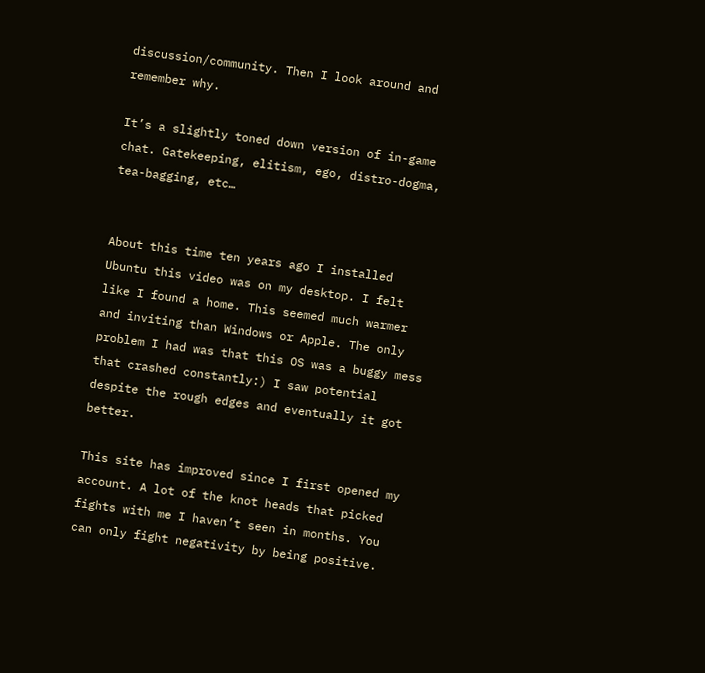discussion/community. Then I look around and remember why.

It’s a slightly toned down version of in-game chat. Gatekeeping, elitism, ego, distro-dogma, tea-bagging, etc…


About this time ten years ago I installed Ubuntu this video was on my desktop. I felt like I found a home. This seemed much warmer and inviting than Windows or Apple. The only problem I had was that this OS was a buggy mess that crashed constantly:) I saw potential despite the rough edges and eventually it got better.

This site has improved since I first opened my account. A lot of the knot heads that picked fights with me I haven’t seen in months. You can only fight negativity by being positive.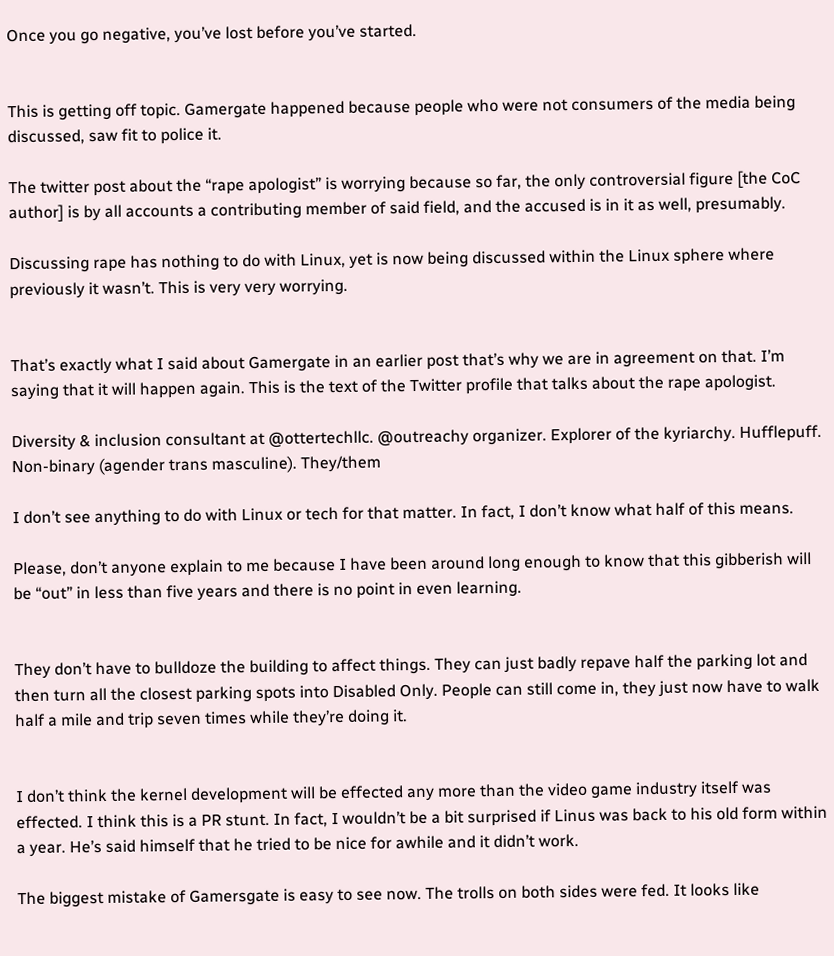Once you go negative, you’ve lost before you’ve started.


This is getting off topic. Gamergate happened because people who were not consumers of the media being discussed, saw fit to police it.

The twitter post about the “rape apologist” is worrying because so far, the only controversial figure [the CoC author] is by all accounts a contributing member of said field, and the accused is in it as well, presumably.

Discussing rape has nothing to do with Linux, yet is now being discussed within the Linux sphere where previously it wasn’t. This is very very worrying.


That’s exactly what I said about Gamergate in an earlier post that’s why we are in agreement on that. I’m saying that it will happen again. This is the text of the Twitter profile that talks about the rape apologist.

Diversity & inclusion consultant at @ottertechllc. @outreachy organizer. Explorer of the kyriarchy. Hufflepuff. Non-binary (agender trans masculine). They/them

I don’t see anything to do with Linux or tech for that matter. In fact, I don’t know what half of this means.

Please, don’t anyone explain to me because I have been around long enough to know that this gibberish will be “out” in less than five years and there is no point in even learning.


They don’t have to bulldoze the building to affect things. They can just badly repave half the parking lot and then turn all the closest parking spots into Disabled Only. People can still come in, they just now have to walk half a mile and trip seven times while they’re doing it.


I don’t think the kernel development will be effected any more than the video game industry itself was effected. I think this is a PR stunt. In fact, I wouldn’t be a bit surprised if Linus was back to his old form within a year. He’s said himself that he tried to be nice for awhile and it didn’t work.

The biggest mistake of Gamersgate is easy to see now. The trolls on both sides were fed. It looks like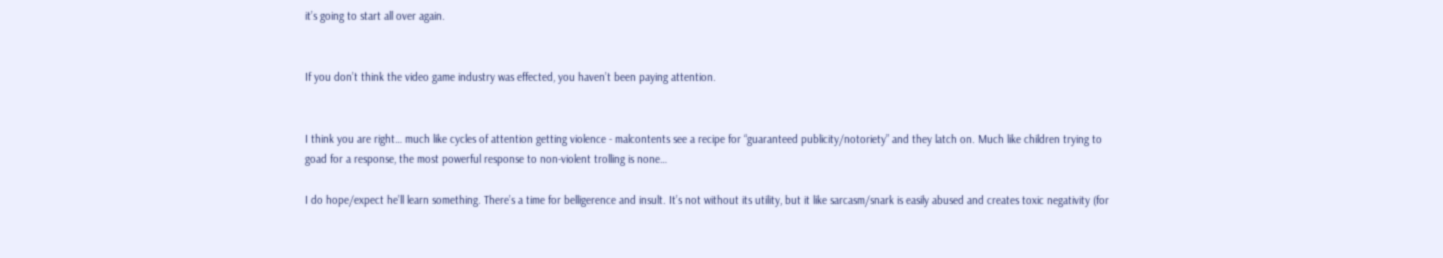it’s going to start all over again.


If you don’t think the video game industry was effected, you haven’t been paying attention.


I think you are right… much like cycles of attention getting violence - malcontents see a recipe for “guaranteed publicity/notoriety” and they latch on. Much like children trying to goad for a response, the most powerful response to non-violent trolling is none…

I do hope/expect he’ll learn something. There’s a time for belligerence and insult. It’s not without its utility, but it like sarcasm/snark is easily abused and creates toxic negativity (for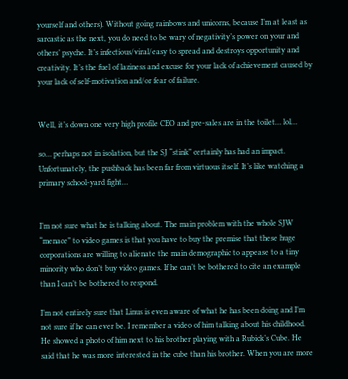yourself and others). Without going rainbows and unicorns, because I’m at least as sarcastic as the next, you do need to be wary of negativity’s power on your and others’ psyche. It’s infectious/viral/easy to spread and destroys opportunity and creativity. It’s the fuel of laziness and excuse for your lack of achievement caused by your lack of self-motivation and/or fear of failure.


Well, it’s down one very high profile CEO and pre-sales are in the toilet… lol…

so… perhaps not in isolation, but the SJ “stink” certainly has had an impact. Unfortunately, the pushback has been far from virtuous itself. It’s like watching a primary school-yard fight…


I’m not sure what he is talking about. The main problem with the whole SJW “menace” to video games is that you have to buy the premise that these huge corporations are willing to alienate the main demographic to appease to a tiny minority who don’t buy video games. If he can’t be bothered to cite an example than I can’t be bothered to respond.

I’m not entirely sure that Linus is even aware of what he has been doing and I’m not sure if he can ever be. I remember a video of him talking about his childhood. He showed a photo of him next to his brother playing with a Rubick’s Cube. He said that he was more interested in the cube than his brother. When you are more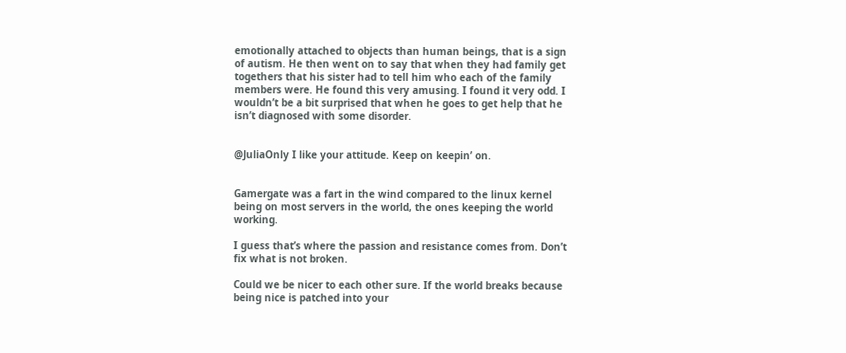emotionally attached to objects than human beings, that is a sign of autism. He then went on to say that when they had family get togethers that his sister had to tell him who each of the family members were. He found this very amusing. I found it very odd. I wouldn’t be a bit surprised that when he goes to get help that he isn’t diagnosed with some disorder.


@JuliaOnly I like your attitude. Keep on keepin’ on.


Gamergate was a fart in the wind compared to the linux kernel being on most servers in the world, the ones keeping the world working.

I guess that’s where the passion and resistance comes from. Don’t fix what is not broken.

Could we be nicer to each other sure. If the world breaks because being nice is patched into your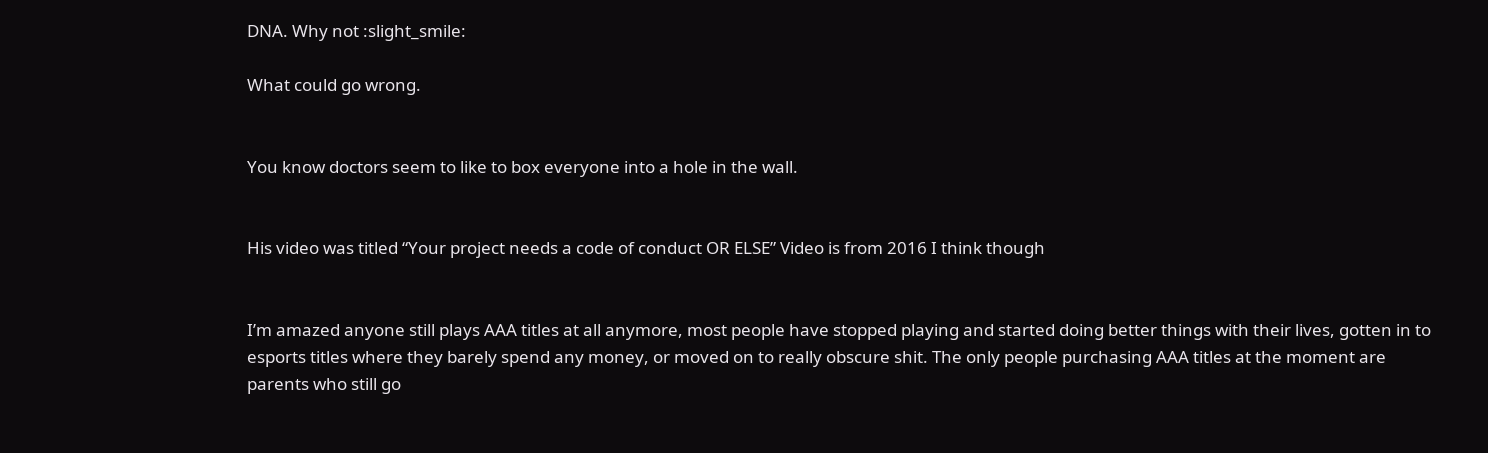DNA. Why not :slight_smile:

What could go wrong.


You know doctors seem to like to box everyone into a hole in the wall.


His video was titled “Your project needs a code of conduct OR ELSE” Video is from 2016 I think though


I’m amazed anyone still plays AAA titles at all anymore, most people have stopped playing and started doing better things with their lives, gotten in to esports titles where they barely spend any money, or moved on to really obscure shit. The only people purchasing AAA titles at the moment are parents who still go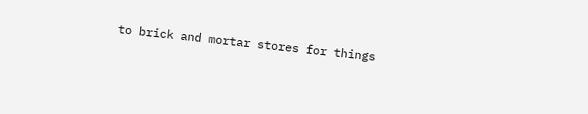to brick and mortar stores for things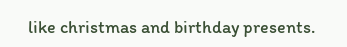like christmas and birthday presents.